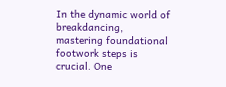In the dynamic world of breakdancing, mastering foundational footwork steps is crucial. One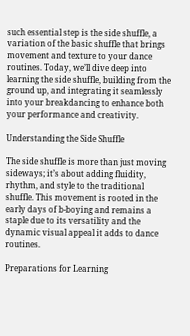such essential step is the side shuffle, a variation of the basic shuffle that brings movement and texture to your dance routines. Today, we’ll dive deep into learning the side shuffle, building from the ground up, and integrating it seamlessly into your breakdancing to enhance both your performance and creativity.

Understanding the Side Shuffle

The side shuffle is more than just moving sideways; it’s about adding fluidity, rhythm, and style to the traditional shuffle. This movement is rooted in the early days of b-boying and remains a staple due to its versatility and the dynamic visual appeal it adds to dance routines.

Preparations for Learning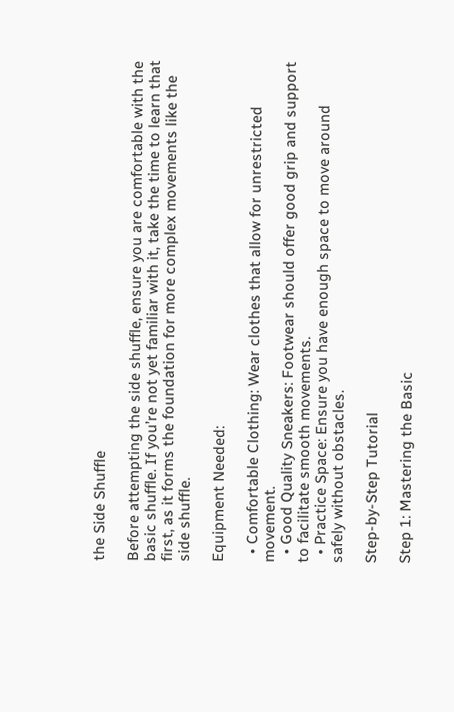the Side Shuffle

Before attempting the side shuffle, ensure you are comfortable with the basic shuffle. If you’re not yet familiar with it, take the time to learn that first, as it forms the foundation for more complex movements like the side shuffle.

Equipment Needed:

  • Comfortable Clothing: Wear clothes that allow for unrestricted movement.
  • Good Quality Sneakers: Footwear should offer good grip and support to facilitate smooth movements.
  • Practice Space: Ensure you have enough space to move around safely without obstacles.

Step-by-Step Tutorial

Step 1: Mastering the Basic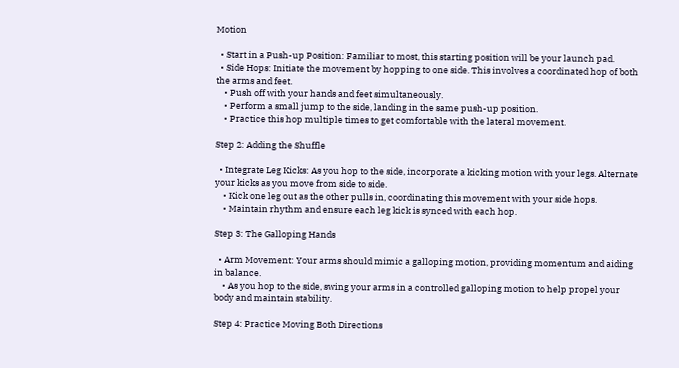Motion

  • Start in a Push-up Position: Familiar to most, this starting position will be your launch pad.
  • Side Hops: Initiate the movement by hopping to one side. This involves a coordinated hop of both the arms and feet.
    • Push off with your hands and feet simultaneously.
    • Perform a small jump to the side, landing in the same push-up position.
    • Practice this hop multiple times to get comfortable with the lateral movement.

Step 2: Adding the Shuffle

  • Integrate Leg Kicks: As you hop to the side, incorporate a kicking motion with your legs. Alternate your kicks as you move from side to side.
    • Kick one leg out as the other pulls in, coordinating this movement with your side hops.
    • Maintain rhythm and ensure each leg kick is synced with each hop.

Step 3: The Galloping Hands

  • Arm Movement: Your arms should mimic a galloping motion, providing momentum and aiding in balance.
    • As you hop to the side, swing your arms in a controlled galloping motion to help propel your body and maintain stability.

Step 4: Practice Moving Both Directions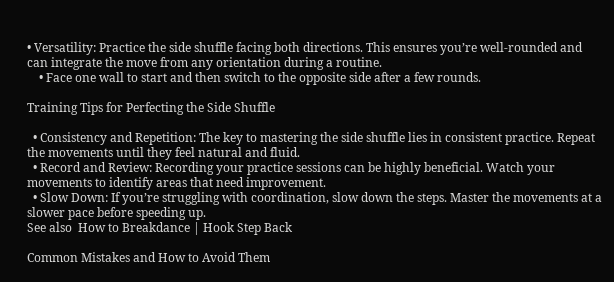• Versatility: Practice the side shuffle facing both directions. This ensures you’re well-rounded and can integrate the move from any orientation during a routine.
    • Face one wall to start and then switch to the opposite side after a few rounds.

Training Tips for Perfecting the Side Shuffle

  • Consistency and Repetition: The key to mastering the side shuffle lies in consistent practice. Repeat the movements until they feel natural and fluid.
  • Record and Review: Recording your practice sessions can be highly beneficial. Watch your movements to identify areas that need improvement.
  • Slow Down: If you’re struggling with coordination, slow down the steps. Master the movements at a slower pace before speeding up.
See also  How to Breakdance | Hook Step Back

Common Mistakes and How to Avoid Them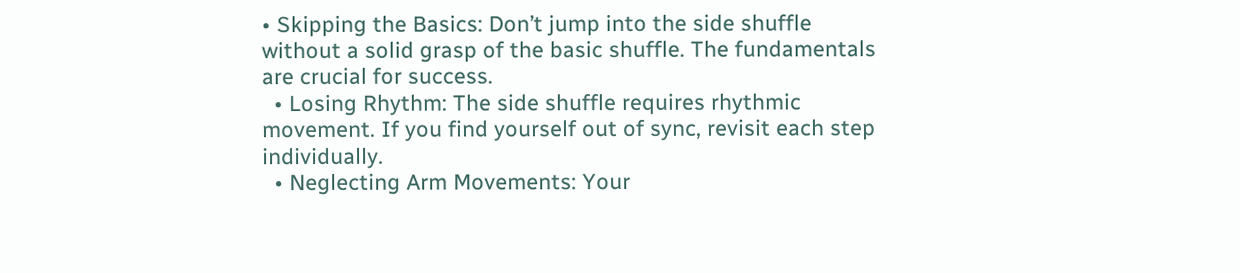• Skipping the Basics: Don’t jump into the side shuffle without a solid grasp of the basic shuffle. The fundamentals are crucial for success.
  • Losing Rhythm: The side shuffle requires rhythmic movement. If you find yourself out of sync, revisit each step individually.
  • Neglecting Arm Movements: Your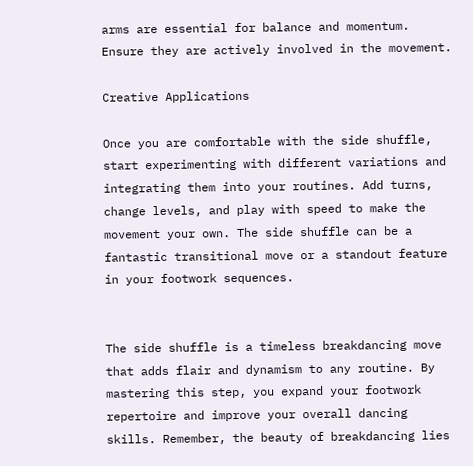arms are essential for balance and momentum. Ensure they are actively involved in the movement.

Creative Applications

Once you are comfortable with the side shuffle, start experimenting with different variations and integrating them into your routines. Add turns, change levels, and play with speed to make the movement your own. The side shuffle can be a fantastic transitional move or a standout feature in your footwork sequences.


The side shuffle is a timeless breakdancing move that adds flair and dynamism to any routine. By mastering this step, you expand your footwork repertoire and improve your overall dancing skills. Remember, the beauty of breakdancing lies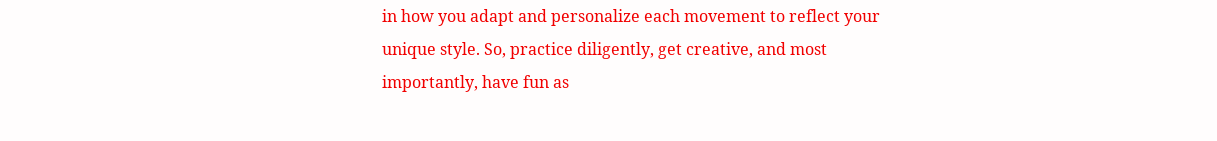in how you adapt and personalize each movement to reflect your unique style. So, practice diligently, get creative, and most importantly, have fun as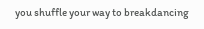you shuffle your way to breakdancing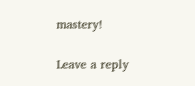mastery!

Leave a reply